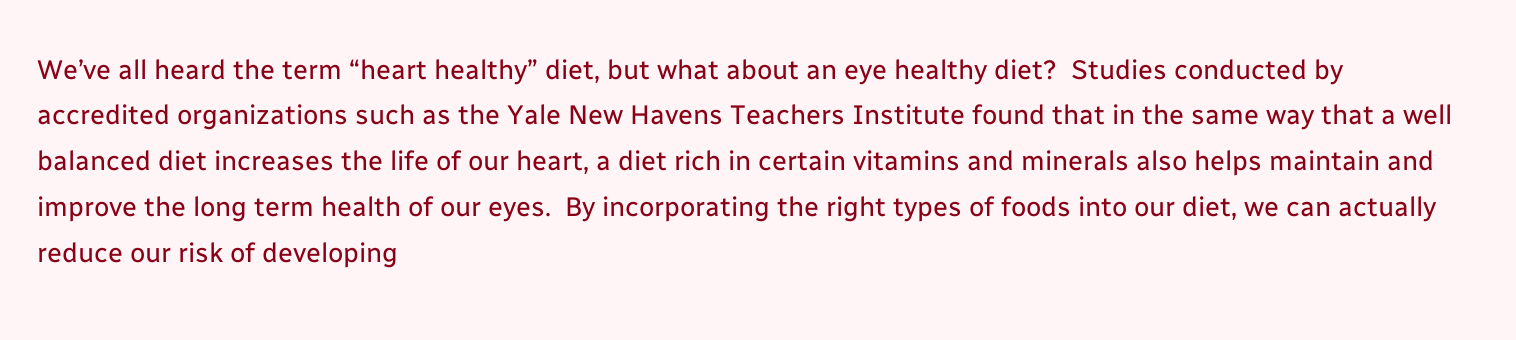We’ve all heard the term “heart healthy” diet, but what about an eye healthy diet?  Studies conducted by accredited organizations such as the Yale New Havens Teachers Institute found that in the same way that a well balanced diet increases the life of our heart, a diet rich in certain vitamins and minerals also helps maintain and improve the long term health of our eyes.  By incorporating the right types of foods into our diet, we can actually reduce our risk of developing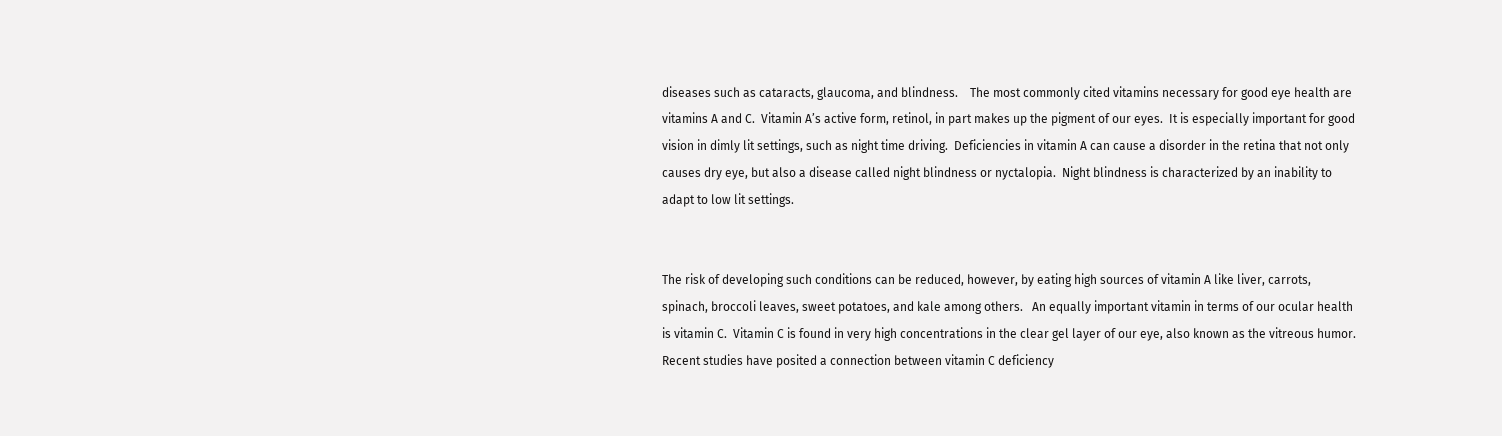diseases such as cataracts, glaucoma, and blindness.    The most commonly cited vitamins necessary for good eye health are vitamins A and C.  Vitamin A’s active form, retinol, in part makes up the pigment of our eyes.  It is especially important for good vision in dimly lit settings, such as night time driving.  Deficiencies in vitamin A can cause a disorder in the retina that not only causes dry eye, but also a disease called night blindness or nyctalopia.  Night blindness is characterized by an inability to adapt to low lit settings.


The risk of developing such conditions can be reduced, however, by eating high sources of vitamin A like liver, carrots, spinach, broccoli leaves, sweet potatoes, and kale among others.   An equally important vitamin in terms of our ocular health is vitamin C.  Vitamin C is found in very high concentrations in the clear gel layer of our eye, also known as the vitreous humor.  Recent studies have posited a connection between vitamin C deficiency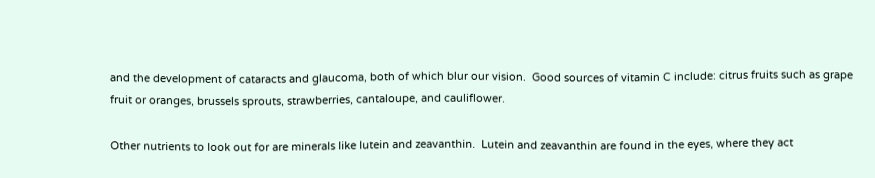and the development of cataracts and glaucoma, both of which blur our vision.  Good sources of vitamin C include: citrus fruits such as grape fruit or oranges, brussels sprouts, strawberries, cantaloupe, and cauliflower.

Other nutrients to look out for are minerals like lutein and zeavanthin.  Lutein and zeavanthin are found in the eyes, where they act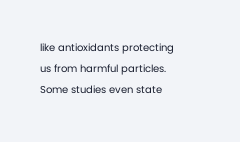like antioxidants protecting us from harmful particles.  Some studies even state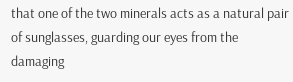that one of the two minerals acts as a natural pair of sunglasses, guarding our eyes from the damaging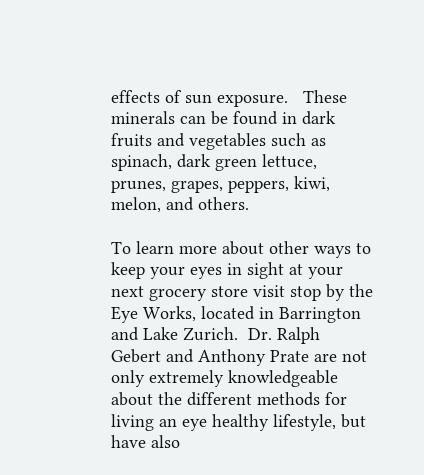effects of sun exposure.   These minerals can be found in dark fruits and vegetables such as spinach, dark green lettuce, prunes, grapes, peppers, kiwi, melon, and others.

To learn more about other ways to keep your eyes in sight at your next grocery store visit stop by the Eye Works, located in Barrington and Lake Zurich.  Dr. Ralph Gebert and Anthony Prate are not only extremely knowledgeable about the different methods for living an eye healthy lifestyle, but have also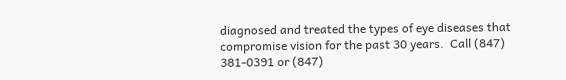diagnosed and treated the types of eye diseases that compromise vision for the past 30 years.  Call (847) 381-0391 or (847)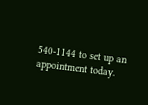540-1144 to set up an appointment today.